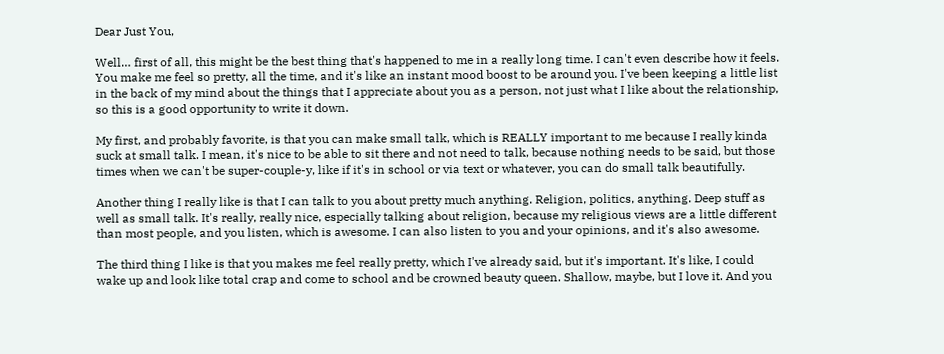Dear Just You,

Well… first of all, this might be the best thing that's happened to me in a really long time. I can't even describe how it feels. You make me feel so pretty, all the time, and it's like an instant mood boost to be around you. I've been keeping a little list in the back of my mind about the things that I appreciate about you as a person, not just what I like about the relationship, so this is a good opportunity to write it down.

My first, and probably favorite, is that you can make small talk, which is REALLY important to me because I really kinda suck at small talk. I mean, it's nice to be able to sit there and not need to talk, because nothing needs to be said, but those times when we can't be super-couple-y, like if it's in school or via text or whatever, you can do small talk beautifully.

Another thing I really like is that I can talk to you about pretty much anything. Religion, politics, anything. Deep stuff as well as small talk. It's really, really nice, especially talking about religion, because my religious views are a little different than most people, and you listen, which is awesome. I can also listen to you and your opinions, and it's also awesome.

The third thing I like is that you makes me feel really pretty, which I've already said, but it's important. It's like, I could wake up and look like total crap and come to school and be crowned beauty queen. Shallow, maybe, but I love it. And you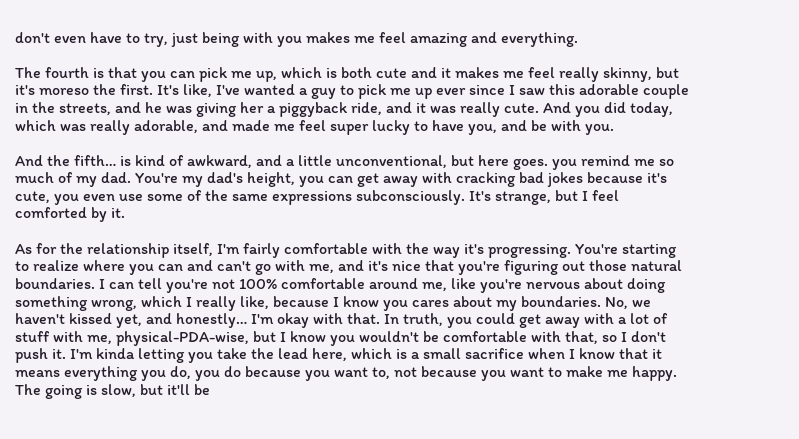don't even have to try, just being with you makes me feel amazing and everything.

The fourth is that you can pick me up, which is both cute and it makes me feel really skinny, but it's moreso the first. It's like, I've wanted a guy to pick me up ever since I saw this adorable couple in the streets, and he was giving her a piggyback ride, and it was really cute. And you did today, which was really adorable, and made me feel super lucky to have you, and be with you.

And the fifth… is kind of awkward, and a little unconventional, but here goes. you remind me so much of my dad. You're my dad's height, you can get away with cracking bad jokes because it's cute, you even use some of the same expressions subconsciously. It's strange, but I feel comforted by it.

As for the relationship itself, I'm fairly comfortable with the way it's progressing. You're starting to realize where you can and can't go with me, and it's nice that you're figuring out those natural boundaries. I can tell you're not 100% comfortable around me, like you're nervous about doing something wrong, which I really like, because I know you cares about my boundaries. No, we haven't kissed yet, and honestly… I'm okay with that. In truth, you could get away with a lot of stuff with me, physical-PDA-wise, but I know you wouldn't be comfortable with that, so I don't push it. I'm kinda letting you take the lead here, which is a small sacrifice when I know that it means everything you do, you do because you want to, not because you want to make me happy. The going is slow, but it'll be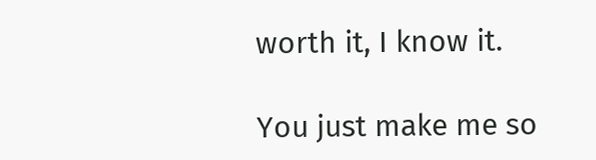worth it, I know it.

You just make me so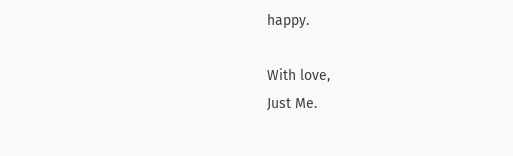happy.

With love,
Just Me.